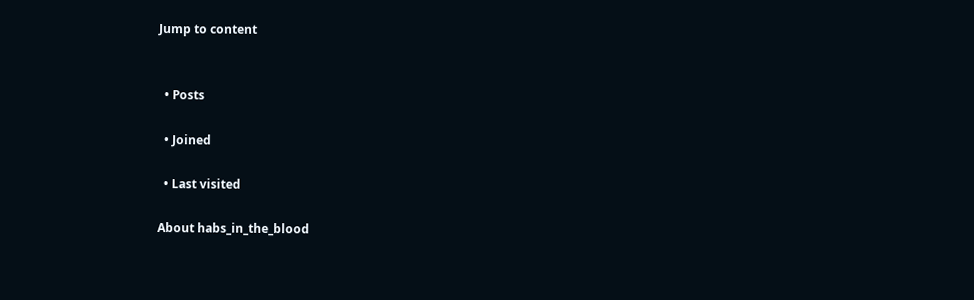Jump to content


  • Posts

  • Joined

  • Last visited

About habs_in_the_blood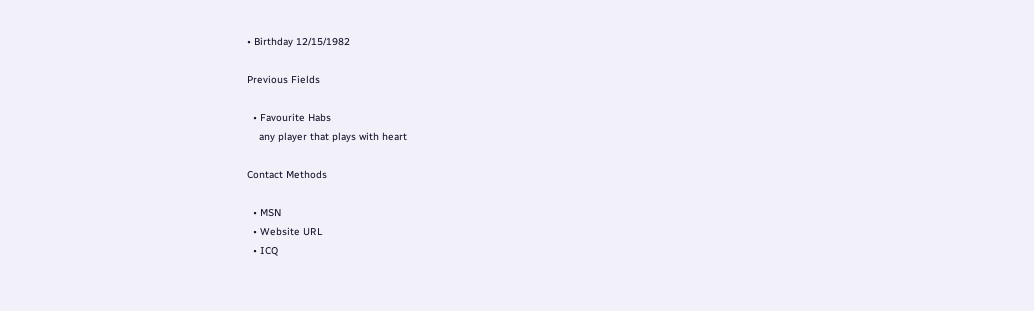• Birthday 12/15/1982

Previous Fields

  • Favourite Habs
    any player that plays with heart

Contact Methods

  • MSN
  • Website URL
  • ICQ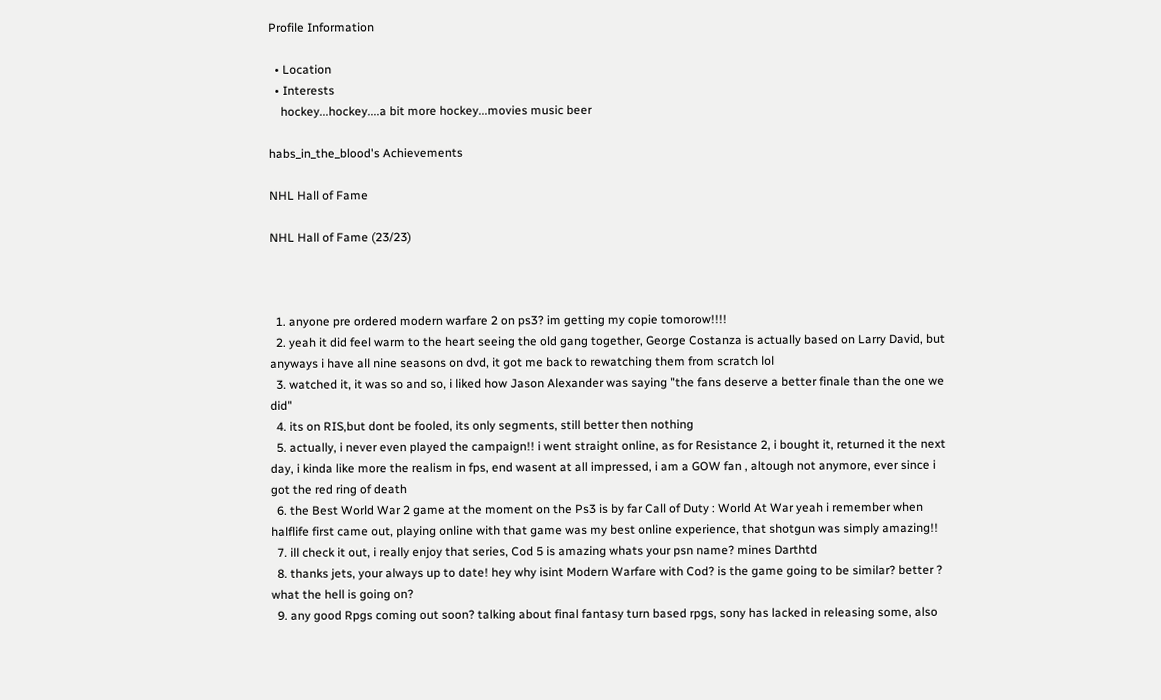Profile Information

  • Location
  • Interests
    hockey...hockey....a bit more hockey...movies music beer

habs_in_the_blood's Achievements

NHL Hall of Fame

NHL Hall of Fame (23/23)



  1. anyone pre ordered modern warfare 2 on ps3? im getting my copie tomorow!!!!
  2. yeah it did feel warm to the heart seeing the old gang together, George Costanza is actually based on Larry David, but anyways i have all nine seasons on dvd, it got me back to rewatching them from scratch lol
  3. watched it, it was so and so, i liked how Jason Alexander was saying "the fans deserve a better finale than the one we did"
  4. its on RIS,but dont be fooled, its only segments, still better then nothing
  5. actually, i never even played the campaign!! i went straight online, as for Resistance 2, i bought it, returned it the next day, i kinda like more the realism in fps, end wasent at all impressed, i am a GOW fan , altough not anymore, ever since i got the red ring of death
  6. the Best World War 2 game at the moment on the Ps3 is by far Call of Duty : World At War yeah i remember when halflife first came out, playing online with that game was my best online experience, that shotgun was simply amazing!!
  7. ill check it out, i really enjoy that series, Cod 5 is amazing whats your psn name? mines Darthtd
  8. thanks jets, your always up to date! hey why isint Modern Warfare with Cod? is the game going to be similar? better ? what the hell is going on?
  9. any good Rpgs coming out soon? talking about final fantasy turn based rpgs, sony has lacked in releasing some, also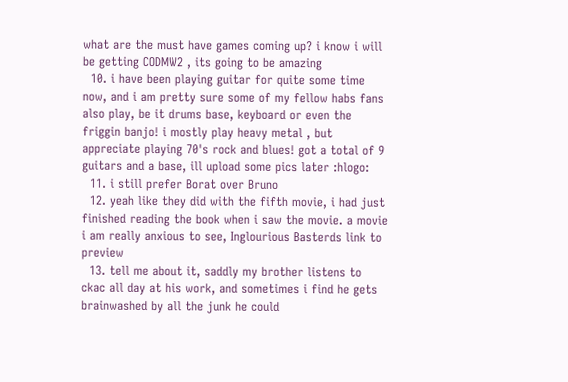what are the must have games coming up? i know i will be getting CODMW2 , its going to be amazing
  10. i have been playing guitar for quite some time now, and i am pretty sure some of my fellow habs fans also play, be it drums base, keyboard or even the friggin banjo! i mostly play heavy metal , but appreciate playing 70's rock and blues! got a total of 9 guitars and a base, ill upload some pics later :hlogo:
  11. i still prefer Borat over Bruno
  12. yeah like they did with the fifth movie, i had just finished reading the book when i saw the movie. a movie i am really anxious to see, Inglourious Basterds link to preview
  13. tell me about it, saddly my brother listens to ckac all day at his work, and sometimes i find he gets brainwashed by all the junk he could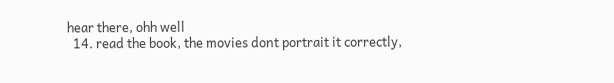hear there, ohh well
  14. read the book, the movies dont portrait it correctly,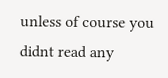unless of course you didnt read any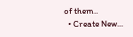of them..
  • Create New...